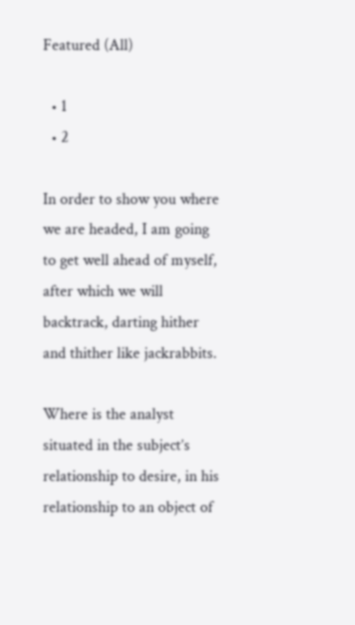Featured (All)

  • 1
  • 2

In order to show you where we are headed, I am going to get well ahead of myself, after which we will backtrack, darting hither and thither like jackrabbits.

Where is the analyst situated in the subject’s relationship to desire, in his relationship to an object of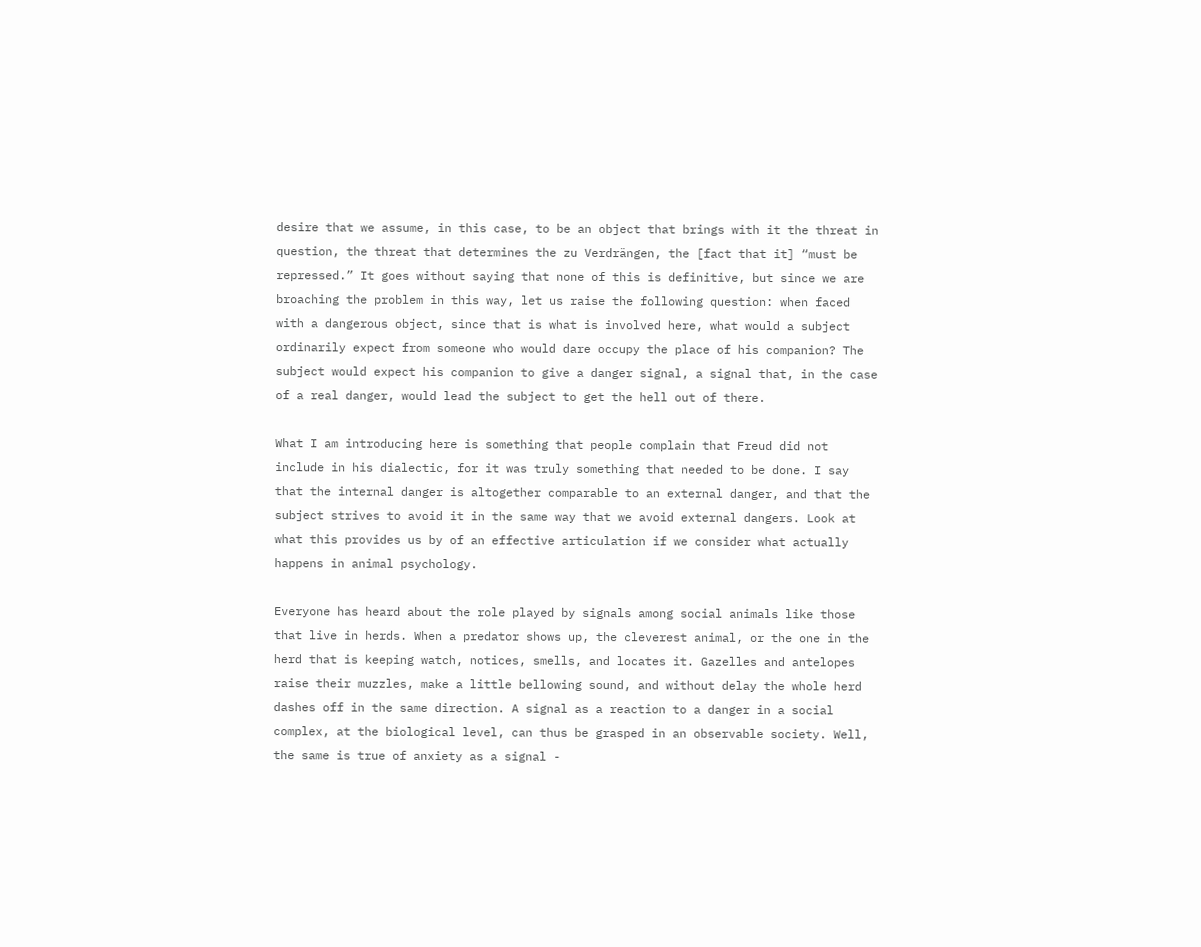desire that we assume, in this case, to be an object that brings with it the threat in question, the threat that determines the zu Verdrängen, the [fact that it] “must be repressed.” It goes without saying that none of this is definitive, but since we are broaching the problem in this way, let us raise the following question: when faced with a dangerous object, since that is what is involved here, what would a subject ordinarily expect from someone who would dare occupy the place of his companion? The subject would expect his companion to give a danger signal, a signal that, in the case of a real danger, would lead the subject to get the hell out of there.

What I am introducing here is something that people complain that Freud did not include in his dialectic, for it was truly something that needed to be done. I say that the internal danger is altogether comparable to an external danger, and that the subject strives to avoid it in the same way that we avoid external dangers. Look at what this provides us by of an effective articulation if we consider what actually happens in animal psychology.

Everyone has heard about the role played by signals among social animals like those that live in herds. When a predator shows up, the cleverest animal, or the one in the herd that is keeping watch, notices, smells, and locates it. Gazelles and antelopes raise their muzzles, make a little bellowing sound, and without delay the whole herd dashes off in the same direction. A signal as a reaction to a danger in a social complex, at the biological level, can thus be grasped in an observable society. Well, the same is true of anxiety as a signal -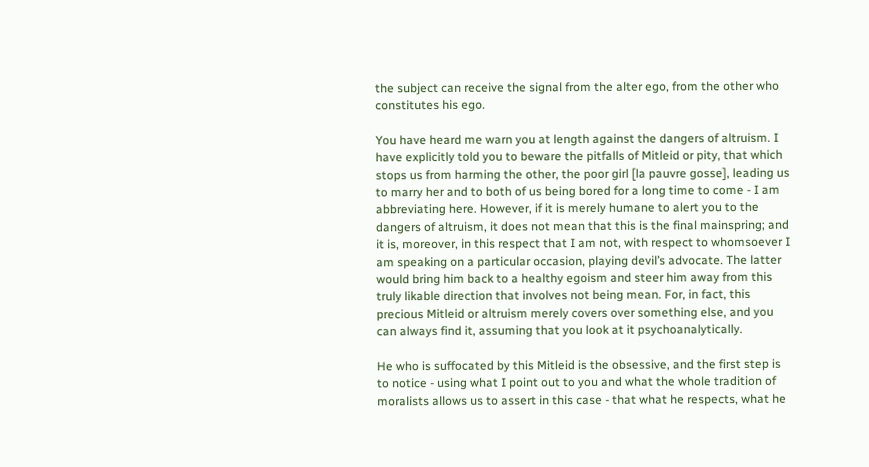the subject can receive the signal from the alter ego, from the other who constitutes his ego.

You have heard me warn you at length against the dangers of altruism. I have explicitly told you to beware the pitfalls of Mitleid or pity, that which stops us from harming the other, the poor girl [la pauvre gosse], leading us to marry her and to both of us being bored for a long time to come - I am abbreviating here. However, if it is merely humane to alert you to the dangers of altruism, it does not mean that this is the final mainspring; and it is, moreover, in this respect that I am not, with respect to whomsoever I am speaking on a particular occasion, playing devil’s advocate. The latter would bring him back to a healthy egoism and steer him away from this truly likable direction that involves not being mean. For, in fact, this precious Mitleid or altruism merely covers over something else, and you can always find it, assuming that you look at it psychoanalytically.

He who is suffocated by this Mitleid is the obsessive, and the first step is to notice - using what I point out to you and what the whole tradition of moralists allows us to assert in this case - that what he respects, what he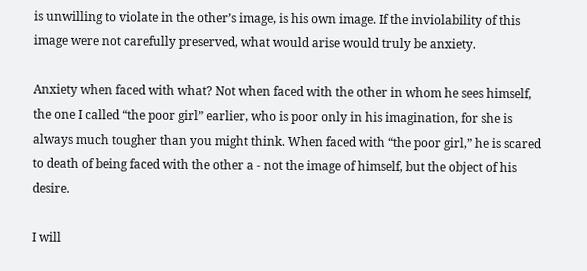is unwilling to violate in the other’s image, is his own image. If the inviolability of this image were not carefully preserved, what would arise would truly be anxiety.

Anxiety when faced with what? Not when faced with the other in whom he sees himself, the one I called “the poor girl” earlier, who is poor only in his imagination, for she is always much tougher than you might think. When faced with “the poor girl,” he is scared to death of being faced with the other a - not the image of himself, but the object of his desire.

I will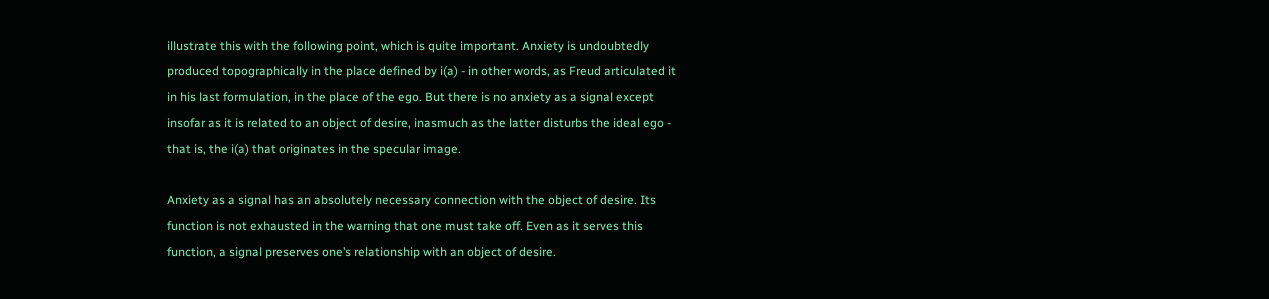illustrate this with the following point, which is quite important. Anxiety is undoubtedly produced topographically in the place defined by i(a) - in other words, as Freud articulated it in his last formulation, in the place of the ego. But there is no anxiety as a signal except insofar as it is related to an object of desire, inasmuch as the latter disturbs the ideal ego - that is, the i(a) that originates in the specular image.

Anxiety as a signal has an absolutely necessary connection with the object of desire. Its function is not exhausted in the warning that one must take off. Even as it serves this function, a signal preserves one’s relationship with an object of desire.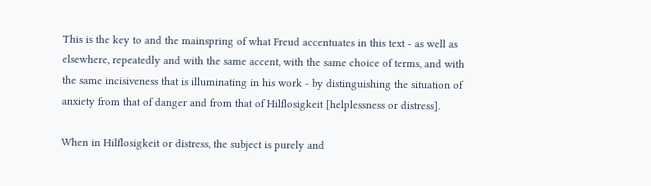This is the key to and the mainspring of what Freud accentuates in this text - as well as elsewhere, repeatedly and with the same accent, with the same choice of terms, and with the same incisiveness that is illuminating in his work - by distinguishing the situation of anxiety from that of danger and from that of Hilflosigkeit [helplessness or distress].

When in Hilflosigkeit or distress, the subject is purely and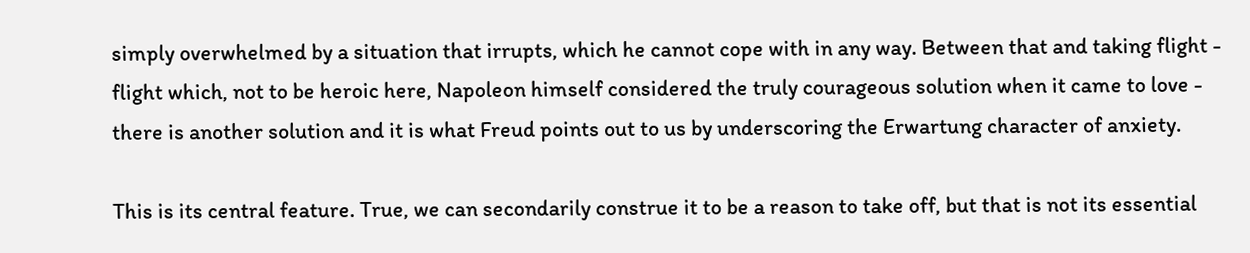simply overwhelmed by a situation that irrupts, which he cannot cope with in any way. Between that and taking flight - flight which, not to be heroic here, Napoleon himself considered the truly courageous solution when it came to love - there is another solution and it is what Freud points out to us by underscoring the Erwartung character of anxiety.

This is its central feature. True, we can secondarily construe it to be a reason to take off, but that is not its essential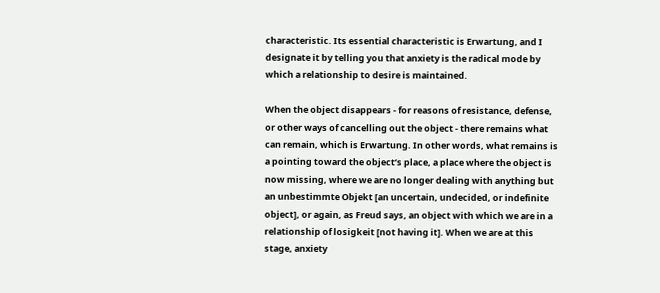characteristic. Its essential characteristic is Erwartung, and I designate it by telling you that anxiety is the radical mode by which a relationship to desire is maintained.

When the object disappears - for reasons of resistance, defense, or other ways of cancelling out the object - there remains what can remain, which is Erwartung. In other words, what remains is a pointing toward the object’s place, a place where the object is now missing, where we are no longer dealing with anything but an unbestimmte Objekt [an uncertain, undecided, or indefinite object], or again, as Freud says, an object with which we are in a relationship of losigkeit [not having it]. When we are at this stage, anxiety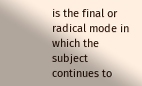is the final or radical mode in which the subject continues to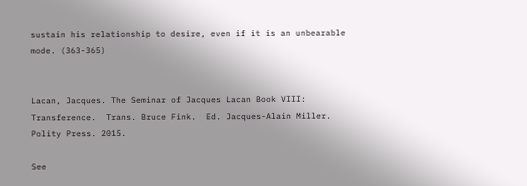sustain his relationship to desire, even if it is an unbearable mode. (363-365)


Lacan, Jacques. The Seminar of Jacques Lacan Book VIII: Transference.  Trans. Bruce Fink.  Ed. Jacques-Alain Miller.  Polity Press. 2015.

See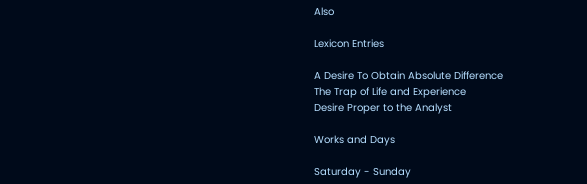Also

Lexicon Entries

A Desire To Obtain Absolute Difference
The Trap of Life and Experience
Desire Proper to the Analyst

Works and Days

Saturday - Sunday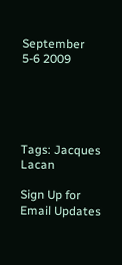September 5-6 2009





Tags: Jacques Lacan

Sign Up for Email Updates